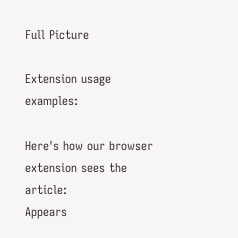Full Picture

Extension usage examples:

Here's how our browser extension sees the article:
Appears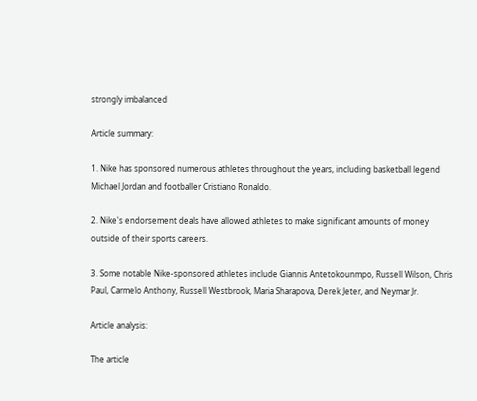strongly imbalanced

Article summary:

1. Nike has sponsored numerous athletes throughout the years, including basketball legend Michael Jordan and footballer Cristiano Ronaldo.

2. Nike's endorsement deals have allowed athletes to make significant amounts of money outside of their sports careers.

3. Some notable Nike-sponsored athletes include Giannis Antetokounmpo, Russell Wilson, Chris Paul, Carmelo Anthony, Russell Westbrook, Maria Sharapova, Derek Jeter, and Neymar Jr.

Article analysis:

The article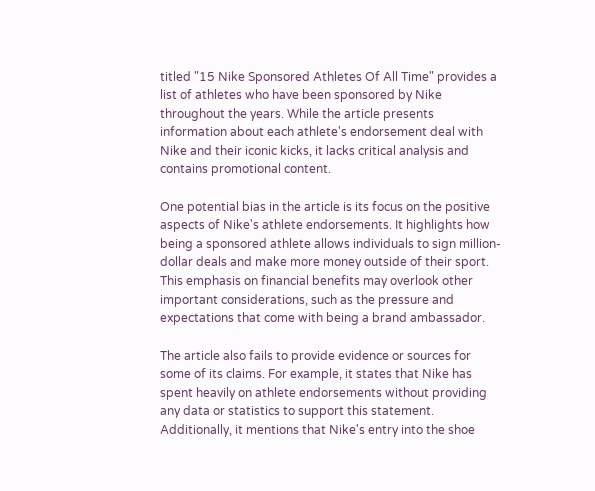titled "15 Nike Sponsored Athletes Of All Time" provides a list of athletes who have been sponsored by Nike throughout the years. While the article presents information about each athlete's endorsement deal with Nike and their iconic kicks, it lacks critical analysis and contains promotional content.

One potential bias in the article is its focus on the positive aspects of Nike's athlete endorsements. It highlights how being a sponsored athlete allows individuals to sign million-dollar deals and make more money outside of their sport. This emphasis on financial benefits may overlook other important considerations, such as the pressure and expectations that come with being a brand ambassador.

The article also fails to provide evidence or sources for some of its claims. For example, it states that Nike has spent heavily on athlete endorsements without providing any data or statistics to support this statement. Additionally, it mentions that Nike's entry into the shoe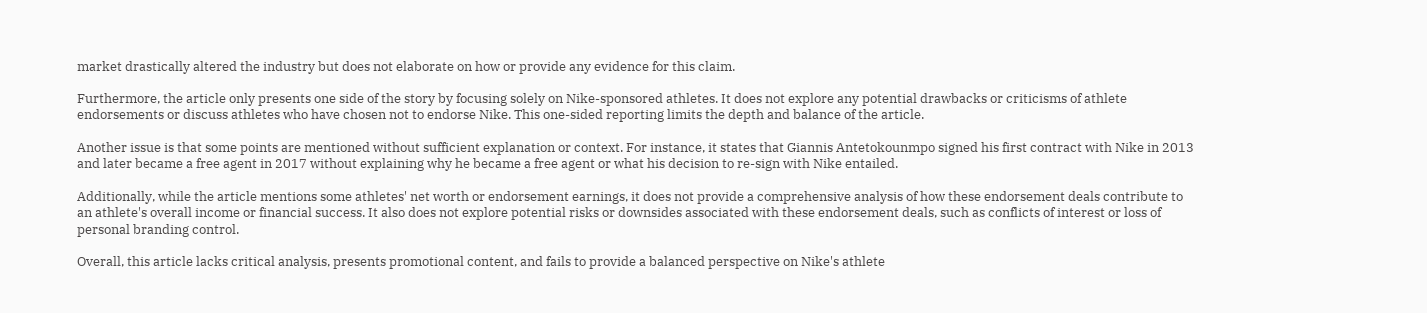market drastically altered the industry but does not elaborate on how or provide any evidence for this claim.

Furthermore, the article only presents one side of the story by focusing solely on Nike-sponsored athletes. It does not explore any potential drawbacks or criticisms of athlete endorsements or discuss athletes who have chosen not to endorse Nike. This one-sided reporting limits the depth and balance of the article.

Another issue is that some points are mentioned without sufficient explanation or context. For instance, it states that Giannis Antetokounmpo signed his first contract with Nike in 2013 and later became a free agent in 2017 without explaining why he became a free agent or what his decision to re-sign with Nike entailed.

Additionally, while the article mentions some athletes' net worth or endorsement earnings, it does not provide a comprehensive analysis of how these endorsement deals contribute to an athlete's overall income or financial success. It also does not explore potential risks or downsides associated with these endorsement deals, such as conflicts of interest or loss of personal branding control.

Overall, this article lacks critical analysis, presents promotional content, and fails to provide a balanced perspective on Nike's athlete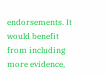endorsements. It would benefit from including more evidence,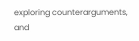exploring counterarguments, and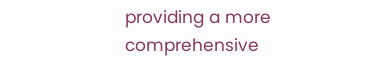providing a more comprehensive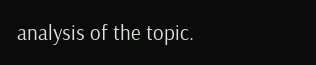analysis of the topic.